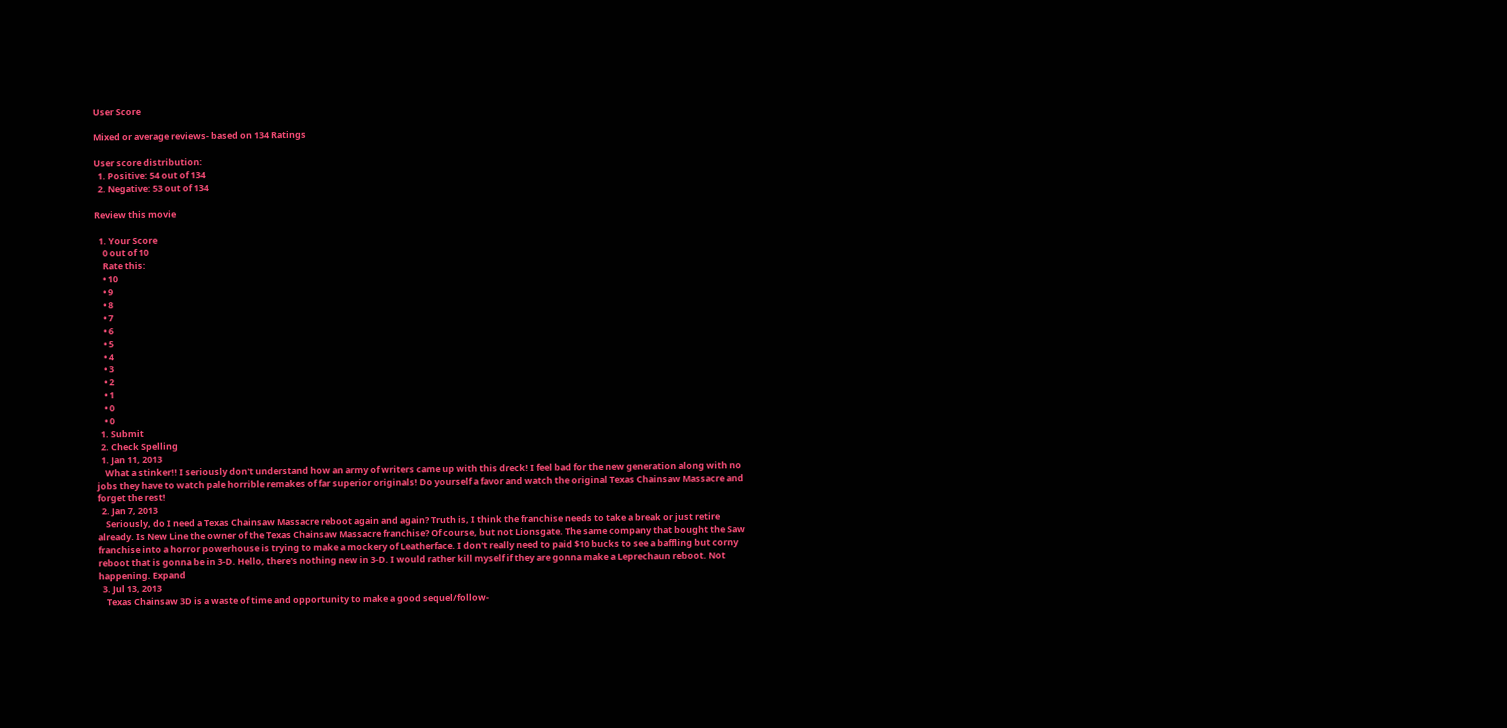User Score

Mixed or average reviews- based on 134 Ratings

User score distribution:
  1. Positive: 54 out of 134
  2. Negative: 53 out of 134

Review this movie

  1. Your Score
    0 out of 10
    Rate this:
    • 10
    • 9
    • 8
    • 7
    • 6
    • 5
    • 4
    • 3
    • 2
    • 1
    • 0
    • 0
  1. Submit
  2. Check Spelling
  1. Jan 11, 2013
    What a stinker!! I seriously don't understand how an army of writers came up with this dreck! I feel bad for the new generation along with no jobs they have to watch pale horrible remakes of far superior originals! Do yourself a favor and watch the original Texas Chainsaw Massacre and forget the rest!
  2. Jan 7, 2013
    Seriously, do I need a Texas Chainsaw Massacre reboot again and again? Truth is, I think the franchise needs to take a break or just retire already. Is New Line the owner of the Texas Chainsaw Massacre franchise? Of course, but not Lionsgate. The same company that bought the Saw franchise into a horror powerhouse is trying to make a mockery of Leatherface. I don't really need to paid $10 bucks to see a baffling but corny reboot that is gonna be in 3-D. Hello, there's nothing new in 3-D. I would rather kill myself if they are gonna make a Leprechaun reboot. Not happening. Expand
  3. Jul 13, 2013
    Texas Chainsaw 3D is a waste of time and opportunity to make a good sequel/follow-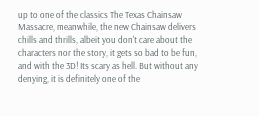up to one of the classics The Texas Chainsaw Massacre, meanwhile, the new Chainsaw delivers chills and thrills, albeit you don't care about the characters nor the story, it gets so bad to be fun, and with the 3D! Its scary as hell. But without any denying, it is definitely one of the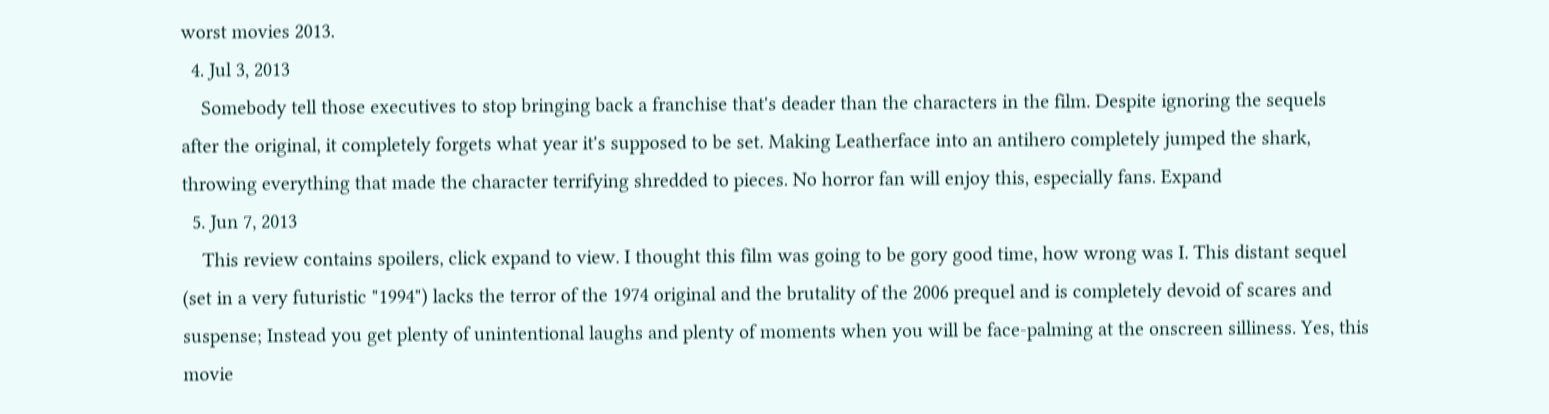worst movies 2013.
  4. Jul 3, 2013
    Somebody tell those executives to stop bringing back a franchise that's deader than the characters in the film. Despite ignoring the sequels after the original, it completely forgets what year it's supposed to be set. Making Leatherface into an antihero completely jumped the shark, throwing everything that made the character terrifying shredded to pieces. No horror fan will enjoy this, especially fans. Expand
  5. Jun 7, 2013
    This review contains spoilers, click expand to view. I thought this film was going to be gory good time, how wrong was I. This distant sequel (set in a very futuristic "1994") lacks the terror of the 1974 original and the brutality of the 2006 prequel and is completely devoid of scares and suspense; Instead you get plenty of unintentional laughs and plenty of moments when you will be face-palming at the onscreen silliness. Yes, this movie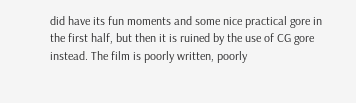did have its fun moments and some nice practical gore in the first half, but then it is ruined by the use of CG gore instead. The film is poorly written, poorly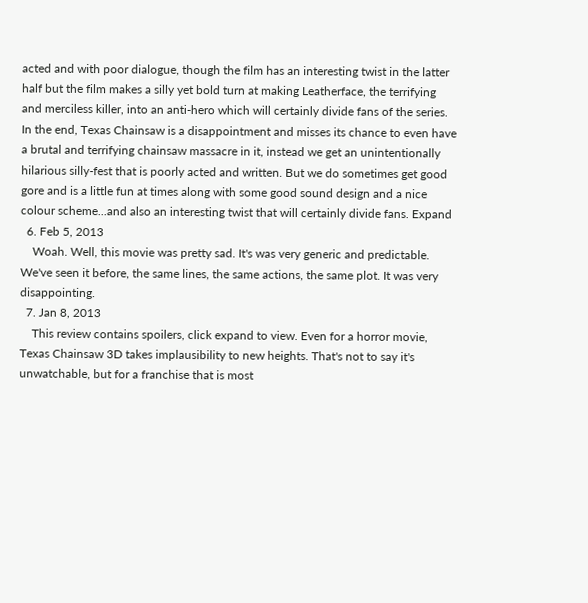acted and with poor dialogue, though the film has an interesting twist in the latter half but the film makes a silly yet bold turn at making Leatherface, the terrifying and merciless killer, into an anti-hero which will certainly divide fans of the series. In the end, Texas Chainsaw is a disappointment and misses its chance to even have a brutal and terrifying chainsaw massacre in it, instead we get an unintentionally hilarious silly-fest that is poorly acted and written. But we do sometimes get good gore and is a little fun at times along with some good sound design and a nice colour scheme...and also an interesting twist that will certainly divide fans. Expand
  6. Feb 5, 2013
    Woah. Well, this movie was pretty sad. It's was very generic and predictable. We've seen it before, the same lines, the same actions, the same plot. It was very disappointing.
  7. Jan 8, 2013
    This review contains spoilers, click expand to view. Even for a horror movie, Texas Chainsaw 3D takes implausibility to new heights. That's not to say it's unwatchable, but for a franchise that is most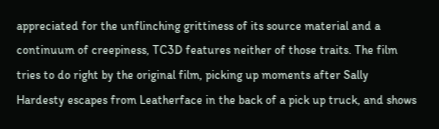appreciated for the unflinching grittiness of its source material and a continuum of creepiness, TC3D features neither of those traits. The film tries to do right by the original film, picking up moments after Sally Hardesty escapes from Leatherface in the back of a pick up truck, and shows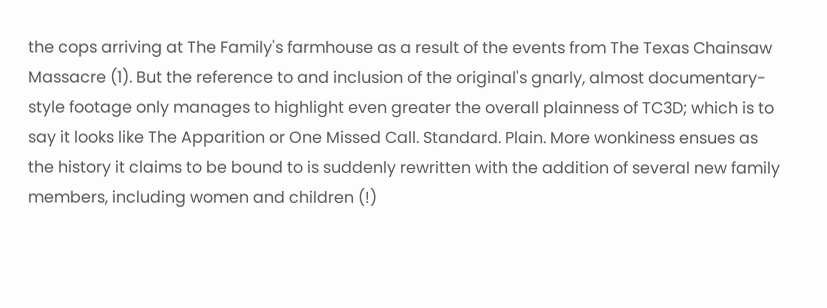the cops arriving at The Family's farmhouse as a result of the events from The Texas Chainsaw Massacre (1). But the reference to and inclusion of the original's gnarly, almost documentary-style footage only manages to highlight even greater the overall plainness of TC3D; which is to say it looks like The Apparition or One Missed Call. Standard. Plain. More wonkiness ensues as the history it claims to be bound to is suddenly rewritten with the addition of several new family members, including women and children (!)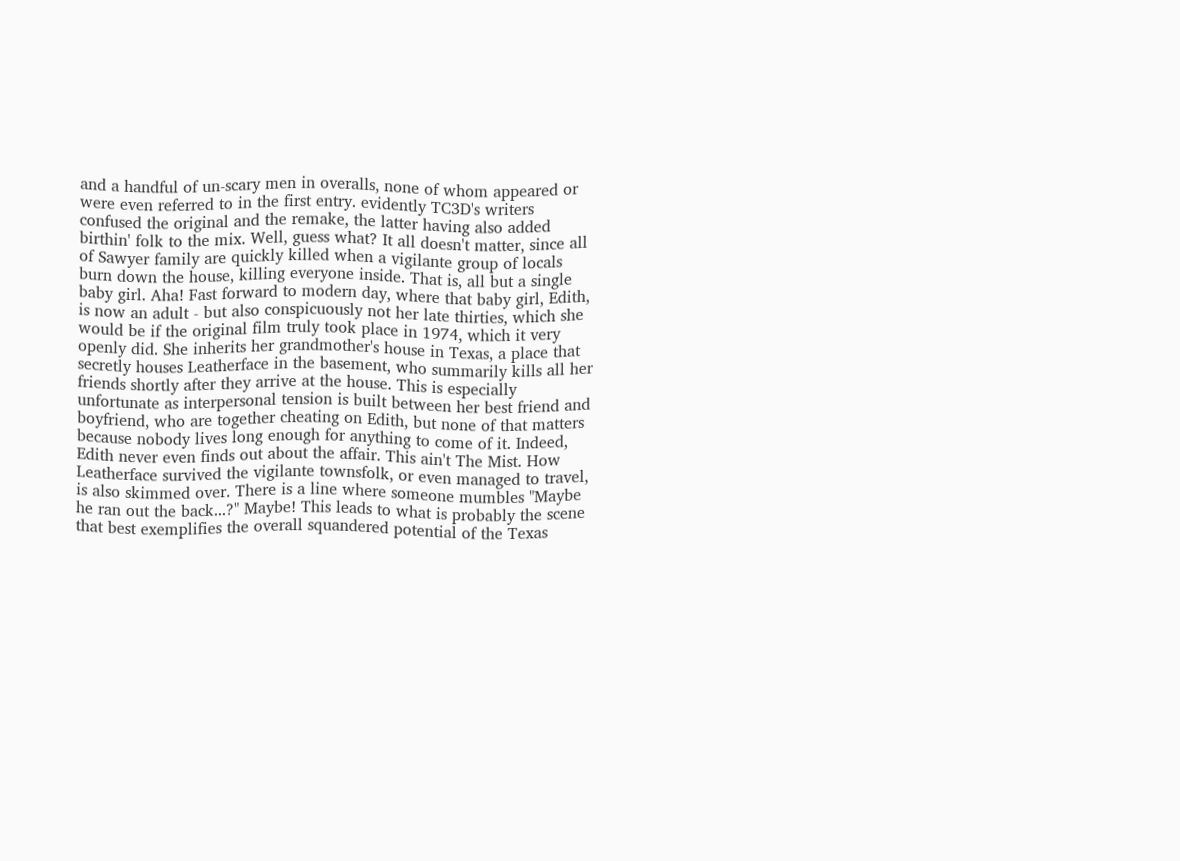and a handful of un-scary men in overalls, none of whom appeared or were even referred to in the first entry. evidently TC3D's writers confused the original and the remake, the latter having also added birthin' folk to the mix. Well, guess what? It all doesn't matter, since all of Sawyer family are quickly killed when a vigilante group of locals burn down the house, killing everyone inside. That is, all but a single baby girl. Aha! Fast forward to modern day, where that baby girl, Edith, is now an adult - but also conspicuously not her late thirties, which she would be if the original film truly took place in 1974, which it very openly did. She inherits her grandmother's house in Texas, a place that secretly houses Leatherface in the basement, who summarily kills all her friends shortly after they arrive at the house. This is especially unfortunate as interpersonal tension is built between her best friend and boyfriend, who are together cheating on Edith, but none of that matters because nobody lives long enough for anything to come of it. Indeed, Edith never even finds out about the affair. This ain't The Mist. How Leatherface survived the vigilante townsfolk, or even managed to travel, is also skimmed over. There is a line where someone mumbles "Maybe he ran out the back...?" Maybe! This leads to what is probably the scene that best exemplifies the overall squandered potential of the Texas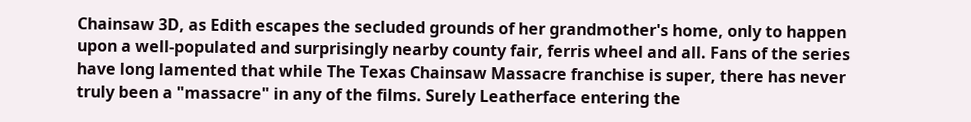Chainsaw 3D, as Edith escapes the secluded grounds of her grandmother's home, only to happen upon a well-populated and surprisingly nearby county fair, ferris wheel and all. Fans of the series have long lamented that while The Texas Chainsaw Massacre franchise is super, there has never truly been a "massacre" in any of the films. Surely Leatherface entering the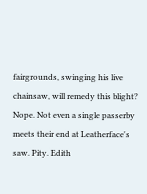fairgrounds, swinging his live chainsaw, will remedy this blight? Nope. Not even a single passerby meets their end at Leatherface's saw. Pity. Edith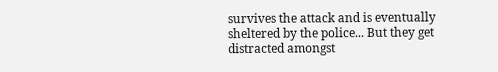survives the attack and is eventually sheltered by the police... But they get distracted amongst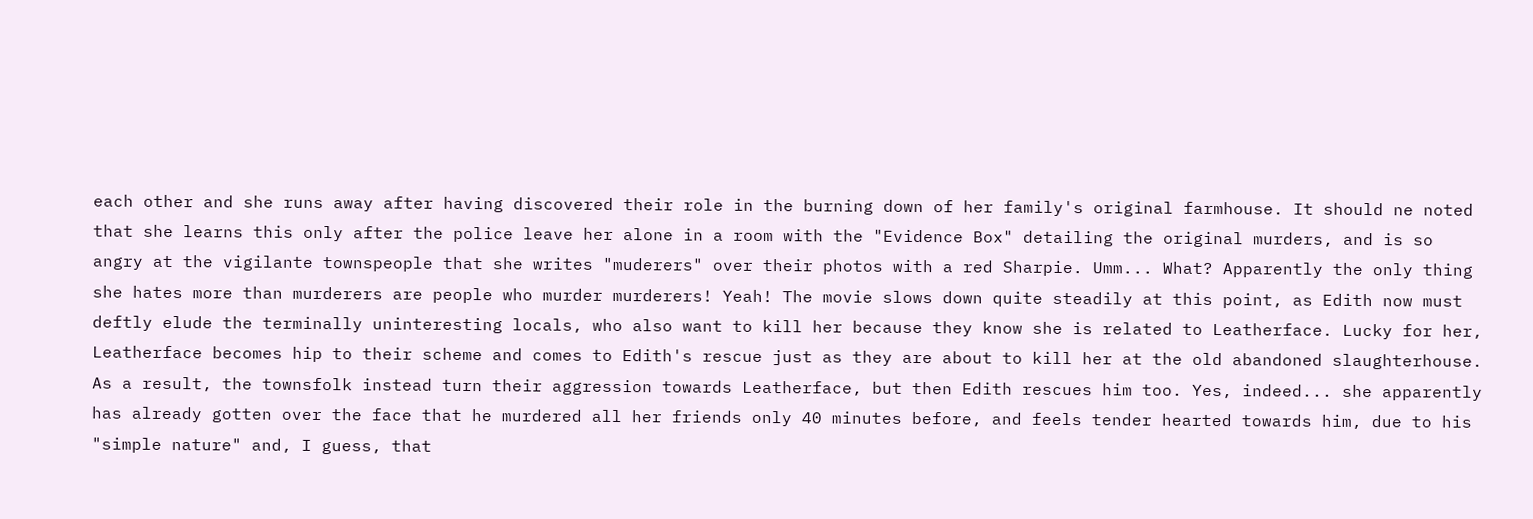each other and she runs away after having discovered their role in the burning down of her family's original farmhouse. It should ne noted that she learns this only after the police leave her alone in a room with the "Evidence Box" detailing the original murders, and is so angry at the vigilante townspeople that she writes "muderers" over their photos with a red Sharpie. Umm... What? Apparently the only thing she hates more than murderers are people who murder murderers! Yeah! The movie slows down quite steadily at this point, as Edith now must deftly elude the terminally uninteresting locals, who also want to kill her because they know she is related to Leatherface. Lucky for her, Leatherface becomes hip to their scheme and comes to Edith's rescue just as they are about to kill her at the old abandoned slaughterhouse. As a result, the townsfolk instead turn their aggression towards Leatherface, but then Edith rescues him too. Yes, indeed... she apparently has already gotten over the face that he murdered all her friends only 40 minutes before, and feels tender hearted towards him, due to his "simple nature" and, I guess, that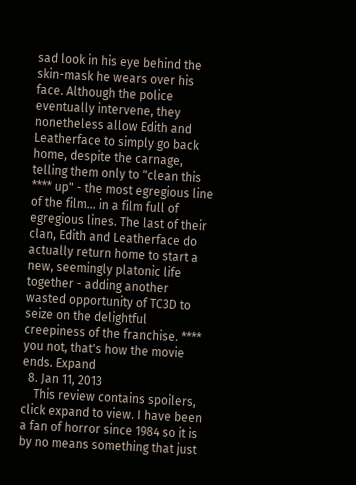sad look in his eye behind the skin-mask he wears over his face. Although the police eventually intervene, they nonetheless allow Edith and Leatherface to simply go back home, despite the carnage, telling them only to "clean this **** up" - the most egregious line of the film... in a film full of egregious lines. The last of their clan, Edith and Leatherface do actually return home to start a new, seemingly platonic life together - adding another wasted opportunity of TC3D to seize on the delightful creepiness of the franchise. **** you not, that's how the movie ends. Expand
  8. Jan 11, 2013
    This review contains spoilers, click expand to view. I have been a fan of horror since 1984 so it is by no means something that just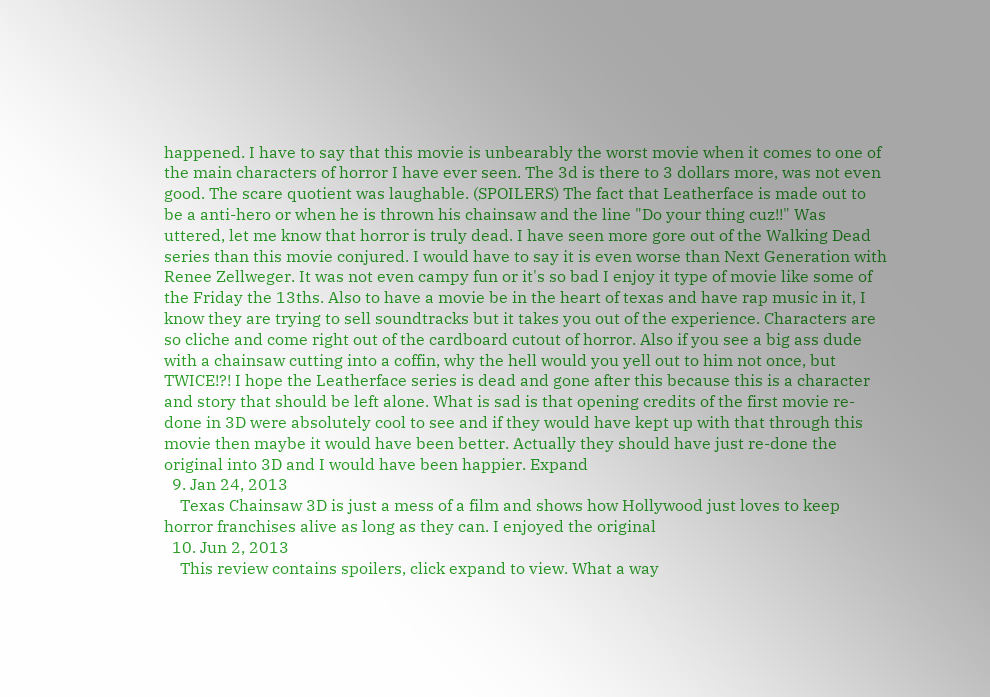happened. I have to say that this movie is unbearably the worst movie when it comes to one of the main characters of horror I have ever seen. The 3d is there to 3 dollars more, was not even good. The scare quotient was laughable. (SPOILERS) The fact that Leatherface is made out to be a anti-hero or when he is thrown his chainsaw and the line "Do your thing cuz!!" Was uttered, let me know that horror is truly dead. I have seen more gore out of the Walking Dead series than this movie conjured. I would have to say it is even worse than Next Generation with Renee Zellweger. It was not even campy fun or it's so bad I enjoy it type of movie like some of the Friday the 13ths. Also to have a movie be in the heart of texas and have rap music in it, I know they are trying to sell soundtracks but it takes you out of the experience. Characters are so cliche and come right out of the cardboard cutout of horror. Also if you see a big ass dude with a chainsaw cutting into a coffin, why the hell would you yell out to him not once, but TWICE!?! I hope the Leatherface series is dead and gone after this because this is a character and story that should be left alone. What is sad is that opening credits of the first movie re-done in 3D were absolutely cool to see and if they would have kept up with that through this movie then maybe it would have been better. Actually they should have just re-done the original into 3D and I would have been happier. Expand
  9. Jan 24, 2013
    Texas Chainsaw 3D is just a mess of a film and shows how Hollywood just loves to keep horror franchises alive as long as they can. I enjoyed the original
  10. Jun 2, 2013
    This review contains spoilers, click expand to view. What a way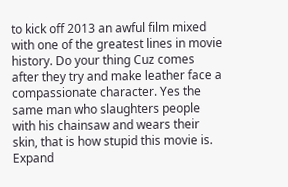to kick off 2013 an awful film mixed with one of the greatest lines in movie history. Do your thing Cuz comes after they try and make leather face a compassionate character. Yes the same man who slaughters people with his chainsaw and wears their skin, that is how stupid this movie is. Expand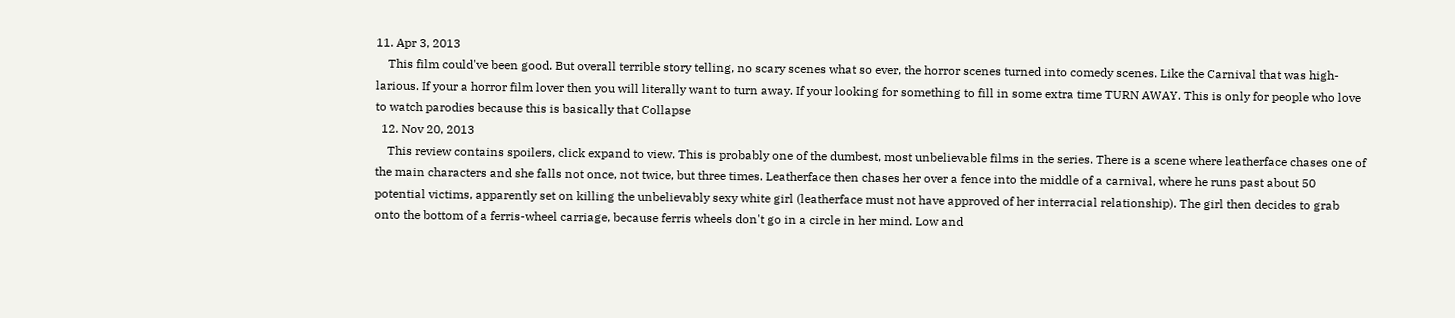11. Apr 3, 2013
    This film could've been good. But overall terrible story telling, no scary scenes what so ever, the horror scenes turned into comedy scenes. Like the Carnival that was high-larious. If your a horror film lover then you will literally want to turn away. If your looking for something to fill in some extra time TURN AWAY. This is only for people who love to watch parodies because this is basically that Collapse
  12. Nov 20, 2013
    This review contains spoilers, click expand to view. This is probably one of the dumbest, most unbelievable films in the series. There is a scene where leatherface chases one of the main characters and she falls not once, not twice, but three times. Leatherface then chases her over a fence into the middle of a carnival, where he runs past about 50 potential victims, apparently set on killing the unbelievably sexy white girl (leatherface must not have approved of her interracial relationship). The girl then decides to grab onto the bottom of a ferris-wheel carriage, because ferris wheels don't go in a circle in her mind. Low and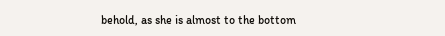behold, as she is almost to the bottom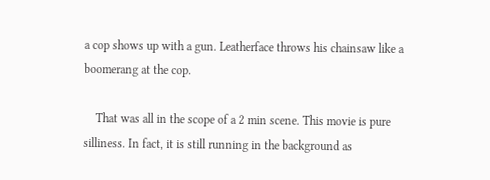a cop shows up with a gun. Leatherface throws his chainsaw like a boomerang at the cop.

    That was all in the scope of a 2 min scene. This movie is pure silliness. In fact, it is still running in the background as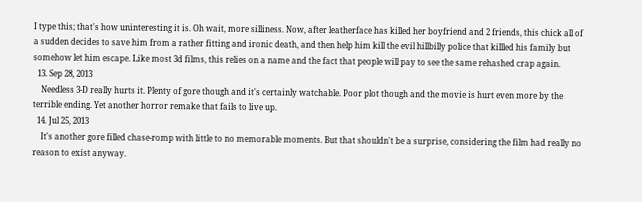I type this; that's how uninteresting it is. Oh wait, more silliness. Now, after leatherface has killed her boyfriend and 2 friends, this chick all of a sudden decides to save him from a rather fitting and ironic death, and then help him kill the evil hillbilly police that killled his family but somehow let him escape. Like most 3d films, this relies on a name and the fact that people will pay to see the same rehashed crap again.
  13. Sep 28, 2013
    Needless 3-D really hurts it. Plenty of gore though and it's certainly watchable. Poor plot though and the movie is hurt even more by the terrible ending. Yet another horror remake that fails to live up.
  14. Jul 25, 2013
    It's another gore filled chase-romp with little to no memorable moments. But that shouldn't be a surprise, considering the film had really no reason to exist anyway.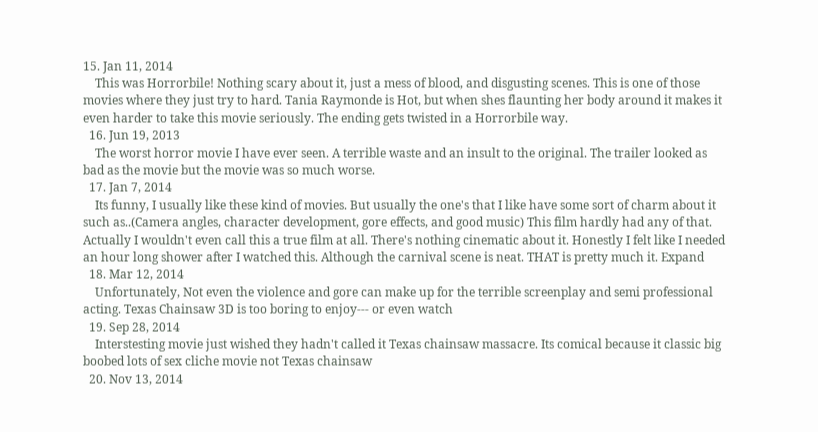15. Jan 11, 2014
    This was Horrorbile! Nothing scary about it, just a mess of blood, and disgusting scenes. This is one of those movies where they just try to hard. Tania Raymonde is Hot, but when shes flaunting her body around it makes it even harder to take this movie seriously. The ending gets twisted in a Horrorbile way.
  16. Jun 19, 2013
    The worst horror movie I have ever seen. A terrible waste and an insult to the original. The trailer looked as bad as the movie but the movie was so much worse.
  17. Jan 7, 2014
    Its funny, I usually like these kind of movies. But usually the one's that I like have some sort of charm about it such as..(Camera angles, character development, gore effects, and good music) This film hardly had any of that. Actually I wouldn't even call this a true film at all. There's nothing cinematic about it. Honestly I felt like I needed an hour long shower after I watched this. Although the carnival scene is neat. THAT is pretty much it. Expand
  18. Mar 12, 2014
    Unfortunately, Not even the violence and gore can make up for the terrible screenplay and semi professional acting. Texas Chainsaw 3D is too boring to enjoy--- or even watch
  19. Sep 28, 2014
    Interstesting movie just wished they hadn't called it Texas chainsaw massacre. Its comical because it classic big boobed lots of sex cliche movie not Texas chainsaw
  20. Nov 13, 2014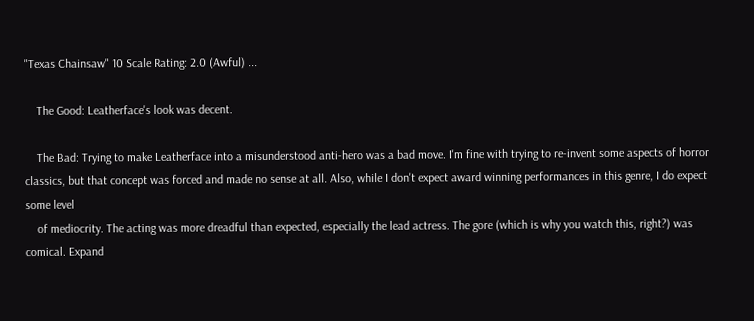"Texas Chainsaw" 10 Scale Rating: 2.0 (Awful) ...

    The Good: Leatherface's look was decent.

    The Bad: Trying to make Leatherface into a misunderstood anti-hero was a bad move. I'm fine with trying to re-invent some aspects of horror classics, but that concept was forced and made no sense at all. Also, while I don't expect award winning performances in this genre, I do expect some level
    of mediocrity. The acting was more dreadful than expected, especially the lead actress. The gore (which is why you watch this, right?) was comical. Expand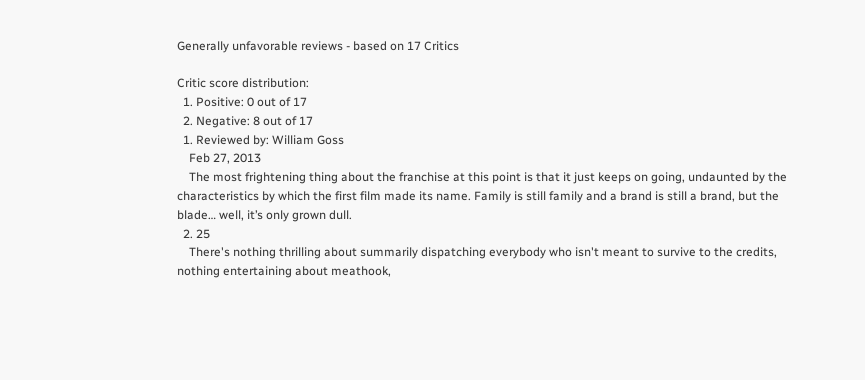Generally unfavorable reviews - based on 17 Critics

Critic score distribution:
  1. Positive: 0 out of 17
  2. Negative: 8 out of 17
  1. Reviewed by: William Goss
    Feb 27, 2013
    The most frightening thing about the franchise at this point is that it just keeps on going, undaunted by the characteristics by which the first film made its name. Family is still family and a brand is still a brand, but the blade… well, it’s only grown dull.
  2. 25
    There's nothing thrilling about summarily dispatching everybody who isn't meant to survive to the credits, nothing entertaining about meathook,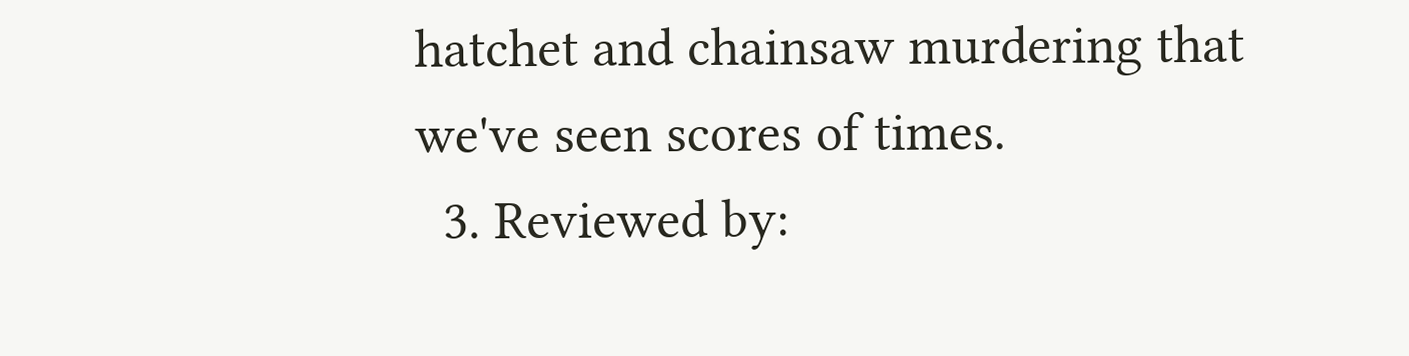hatchet and chainsaw murdering that we've seen scores of times.
  3. Reviewed by: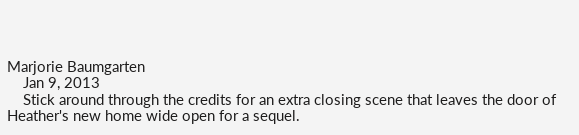Marjorie Baumgarten
    Jan 9, 2013
    Stick around through the credits for an extra closing scene that leaves the door of Heather's new home wide open for a sequel.